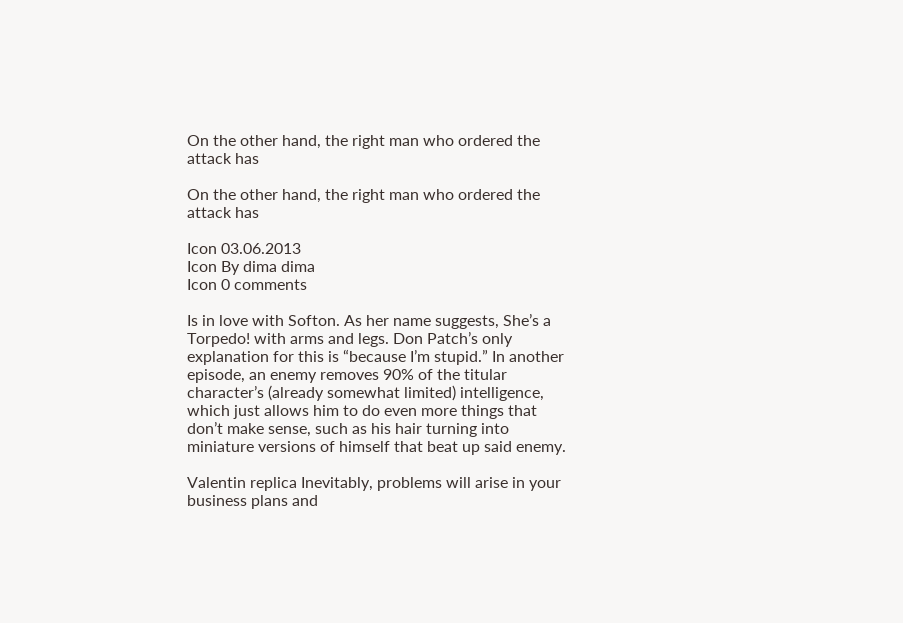On the other hand, the right man who ordered the attack has

On the other hand, the right man who ordered the attack has

Icon 03.06.2013
Icon By dima dima
Icon 0 comments

Is in love with Softon. As her name suggests, She’s a Torpedo! with arms and legs. Don Patch’s only explanation for this is “because I’m stupid.” In another episode, an enemy removes 90% of the titular character’s (already somewhat limited) intelligence, which just allows him to do even more things that don’t make sense, such as his hair turning into miniature versions of himself that beat up said enemy.

Valentin replica Inevitably, problems will arise in your business plans and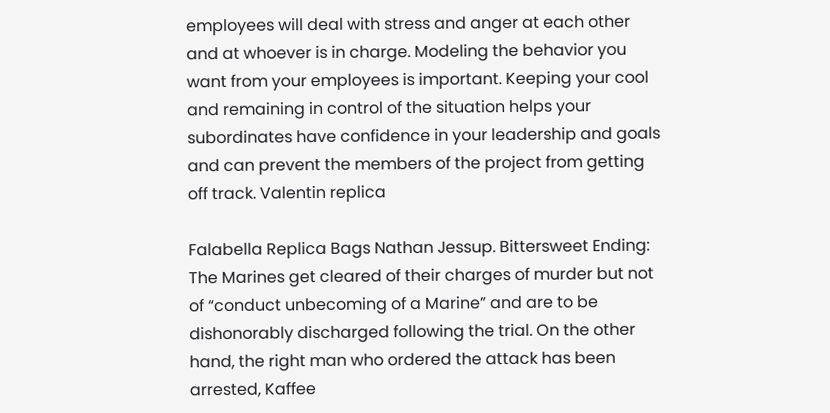employees will deal with stress and anger at each other and at whoever is in charge. Modeling the behavior you want from your employees is important. Keeping your cool and remaining in control of the situation helps your subordinates have confidence in your leadership and goals and can prevent the members of the project from getting off track. Valentin replica

Falabella Replica Bags Nathan Jessup. Bittersweet Ending: The Marines get cleared of their charges of murder but not of “conduct unbecoming of a Marine” and are to be dishonorably discharged following the trial. On the other hand, the right man who ordered the attack has been arrested, Kaffee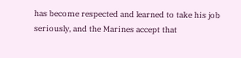has become respected and learned to take his job seriously, and the Marines accept that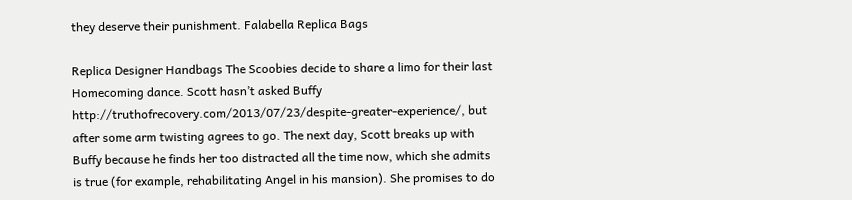they deserve their punishment. Falabella Replica Bags

Replica Designer Handbags The Scoobies decide to share a limo for their last Homecoming dance. Scott hasn’t asked Buffy http://truthofrecovery.com/2013/07/23/despite-greater-experience/, but after some arm twisting agrees to go. The next day, Scott breaks up with Buffy because he finds her too distracted all the time now, which she admits is true (for example, rehabilitating Angel in his mansion). She promises to do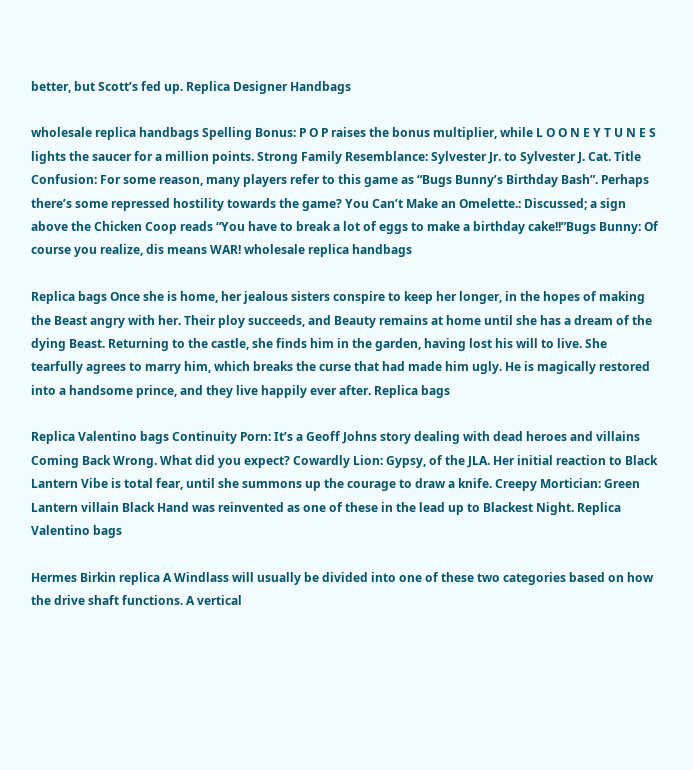better, but Scott’s fed up. Replica Designer Handbags

wholesale replica handbags Spelling Bonus: P O P raises the bonus multiplier, while L O O N E Y T U N E S lights the saucer for a million points. Strong Family Resemblance: Sylvester Jr. to Sylvester J. Cat. Title Confusion: For some reason, many players refer to this game as “Bugs Bunny’s Birthday Bash”. Perhaps there’s some repressed hostility towards the game? You Can’t Make an Omelette.: Discussed; a sign above the Chicken Coop reads “You have to break a lot of eggs to make a birthday cake!!”Bugs Bunny: Of course you realize, dis means WAR! wholesale replica handbags

Replica bags Once she is home, her jealous sisters conspire to keep her longer, in the hopes of making the Beast angry with her. Their ploy succeeds, and Beauty remains at home until she has a dream of the dying Beast. Returning to the castle, she finds him in the garden, having lost his will to live. She tearfully agrees to marry him, which breaks the curse that had made him ugly. He is magically restored into a handsome prince, and they live happily ever after. Replica bags

Replica Valentino bags Continuity Porn: It’s a Geoff Johns story dealing with dead heroes and villains Coming Back Wrong. What did you expect? Cowardly Lion: Gypsy, of the JLA. Her initial reaction to Black Lantern Vibe is total fear, until she summons up the courage to draw a knife. Creepy Mortician: Green Lantern villain Black Hand was reinvented as one of these in the lead up to Blackest Night. Replica Valentino bags

Hermes Birkin replica A Windlass will usually be divided into one of these two categories based on how the drive shaft functions. A vertical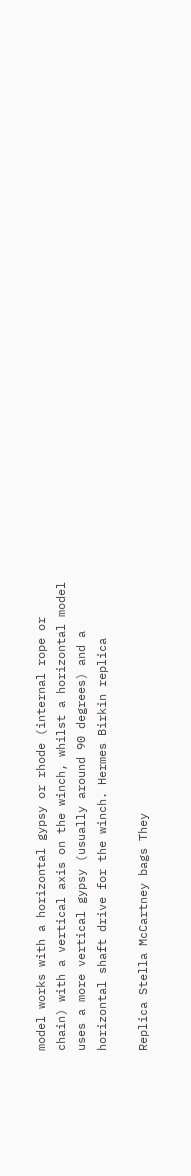model works with a horizontal gypsy or rhode (internal rope or chain) with a vertical axis on the winch, whilst a horizontal model uses a more vertical gypsy (usually around 90 degrees) and a horizontal shaft drive for the winch. Hermes Birkin replica

Replica Stella McCartney bags They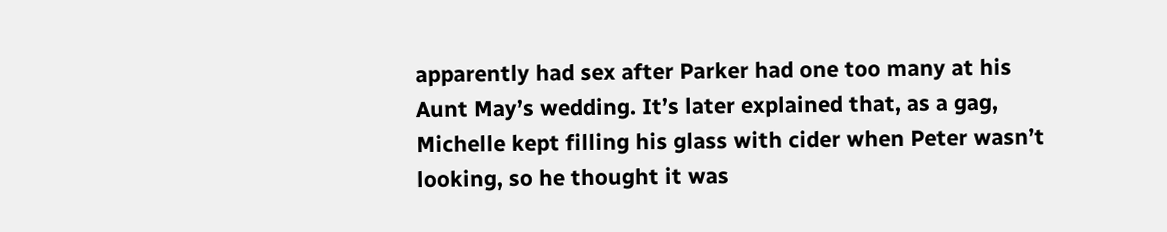apparently had sex after Parker had one too many at his Aunt May’s wedding. It’s later explained that, as a gag, Michelle kept filling his glass with cider when Peter wasn’t looking, so he thought it was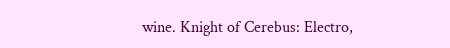wine. Knight of Cerebus: Electro,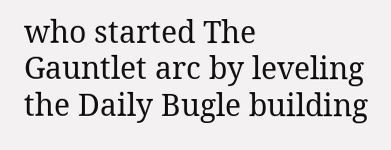who started The Gauntlet arc by leveling the Daily Bugle building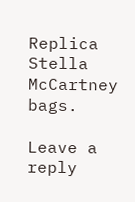Replica Stella McCartney bags.

Leave a reply